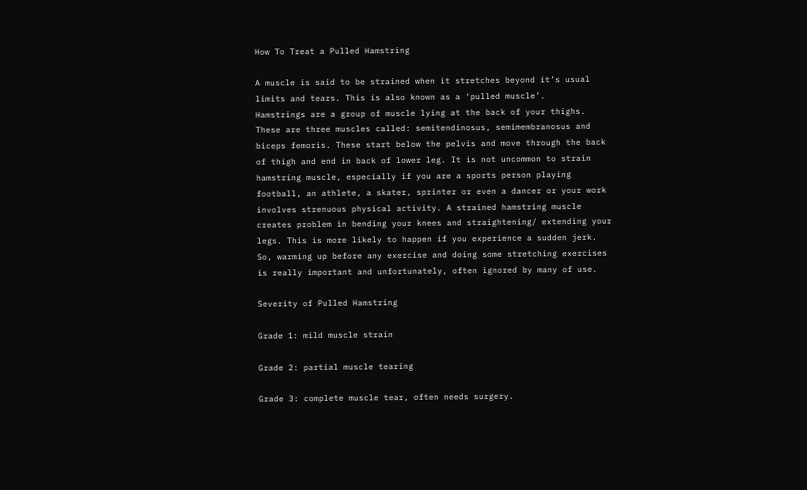How To Treat a Pulled Hamstring

A muscle is said to be strained when it stretches beyond it’s usual limits and tears. This is also known as a ‘pulled muscle’.
Hamstrings are a group of muscle lying at the back of your thighs. These are three muscles called: semitendinosus, semimembranosus and biceps femoris. These start below the pelvis and move through the back of thigh and end in back of lower leg. It is not uncommon to strain hamstring muscle, especially if you are a sports person playing football, an athlete, a skater, sprinter or even a dancer or your work involves strenuous physical activity. A strained hamstring muscle creates problem in bending your knees and straightening/ extending your legs. This is more likely to happen if you experience a sudden jerk. So, warming up before any exercise and doing some stretching exercises is really important and unfortunately, often ignored by many of use.

Severity of Pulled Hamstring

Grade 1: mild muscle strain

Grade 2: partial muscle tearing

Grade 3: complete muscle tear, often needs surgery.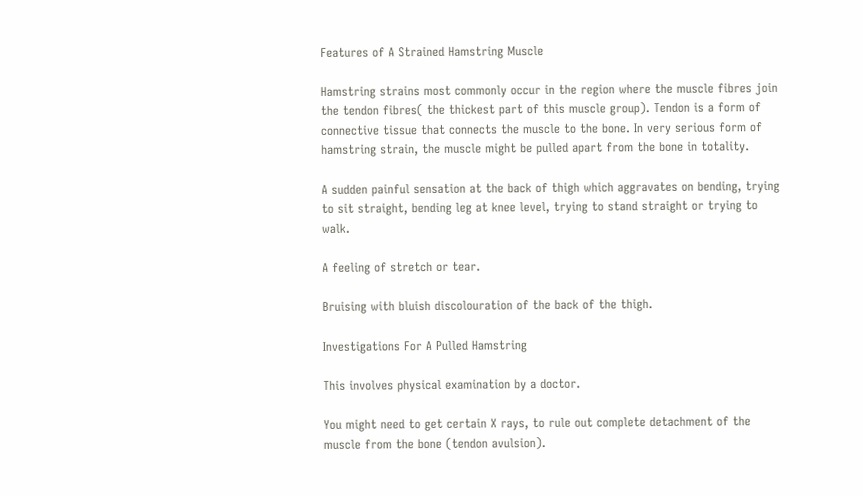Features of A Strained Hamstring Muscle

Hamstring strains most commonly occur in the region where the muscle fibres join the tendon fibres( the thickest part of this muscle group). Tendon is a form of connective tissue that connects the muscle to the bone. In very serious form of hamstring strain, the muscle might be pulled apart from the bone in totality.

A sudden painful sensation at the back of thigh which aggravates on bending, trying to sit straight, bending leg at knee level, trying to stand straight or trying to walk.

A feeling of stretch or tear.

Bruising with bluish discolouration of the back of the thigh.

Investigations For A Pulled Hamstring

This involves physical examination by a doctor.

You might need to get certain X rays, to rule out complete detachment of the muscle from the bone (tendon avulsion).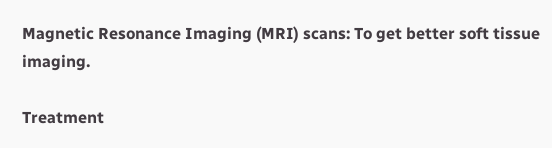Magnetic Resonance Imaging (MRI) scans: To get better soft tissue imaging.

Treatment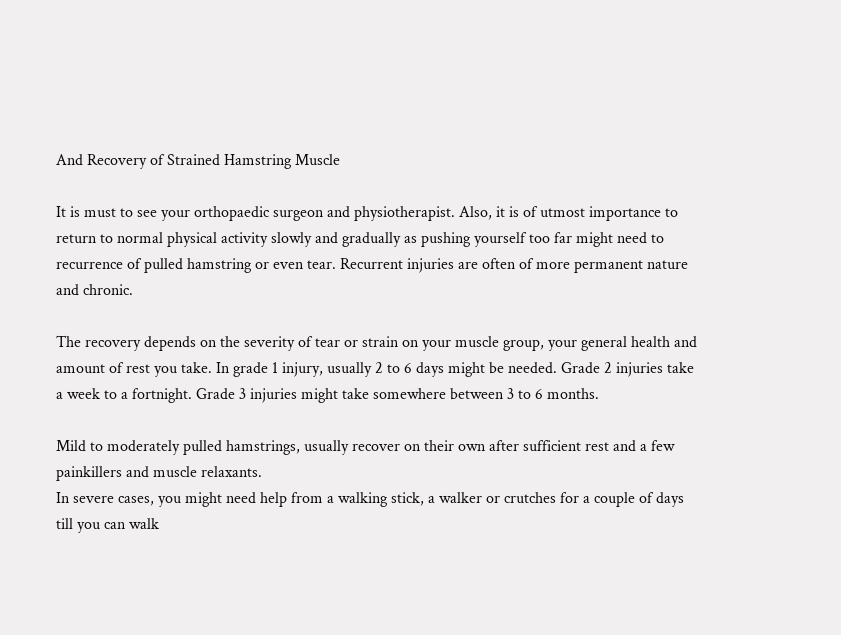And Recovery of Strained Hamstring Muscle

It is must to see your orthopaedic surgeon and physiotherapist. Also, it is of utmost importance to return to normal physical activity slowly and gradually as pushing yourself too far might need to recurrence of pulled hamstring or even tear. Recurrent injuries are often of more permanent nature and chronic.

The recovery depends on the severity of tear or strain on your muscle group, your general health and amount of rest you take. In grade 1 injury, usually 2 to 6 days might be needed. Grade 2 injuries take a week to a fortnight. Grade 3 injuries might take somewhere between 3 to 6 months.

Mild to moderately pulled hamstrings, usually recover on their own after sufficient rest and a few painkillers and muscle relaxants.
In severe cases, you might need help from a walking stick, a walker or crutches for a couple of days till you can walk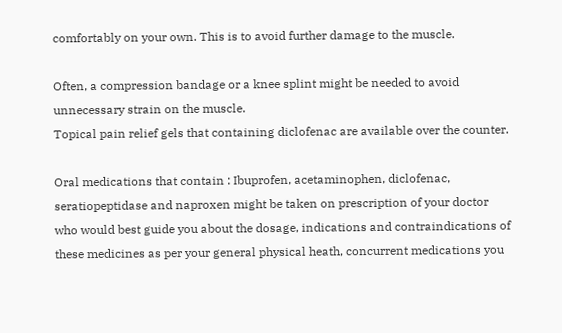comfortably on your own. This is to avoid further damage to the muscle.

Often, a compression bandage or a knee splint might be needed to avoid unnecessary strain on the muscle.
Topical pain relief gels that containing diclofenac are available over the counter.

Oral medications that contain : Ibuprofen, acetaminophen, diclofenac, seratiopeptidase and naproxen might be taken on prescription of your doctor who would best guide you about the dosage, indications and contraindications of these medicines as per your general physical heath, concurrent medications you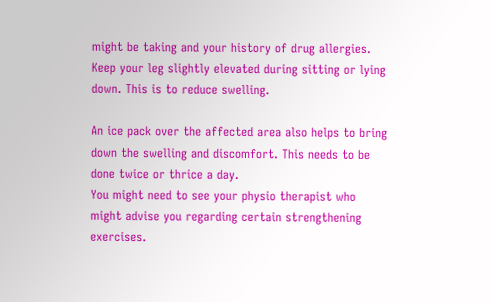might be taking and your history of drug allergies.
Keep your leg slightly elevated during sitting or lying down. This is to reduce swelling.

An ice pack over the affected area also helps to bring down the swelling and discomfort. This needs to be done twice or thrice a day.
You might need to see your physio therapist who might advise you regarding certain strengthening exercises.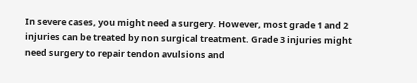In severe cases, you might need a surgery. However, most grade 1 and 2 injuries can be treated by non surgical treatment. Grade 3 injuries might need surgery to repair tendon avulsions and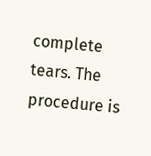complete tears. The procedure is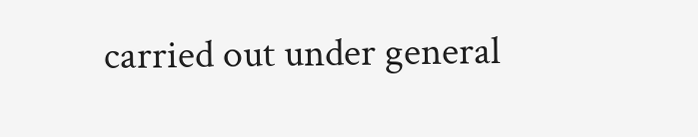carried out under general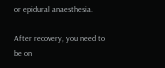or epidural anaesthesia.

After recovery, you need to be on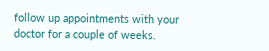follow up appointments with your doctor for a couple of weeks.